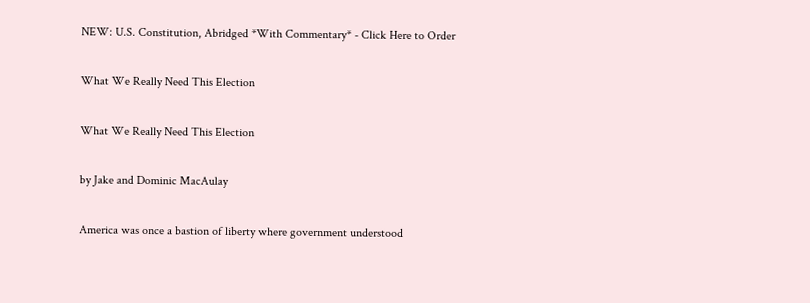NEW: U.S. Constitution, Abridged *With Commentary* - Click Here to Order

What We Really Need This Election

What We Really Need This Election

by Jake and Dominic MacAulay

America was once a bastion of liberty where government understood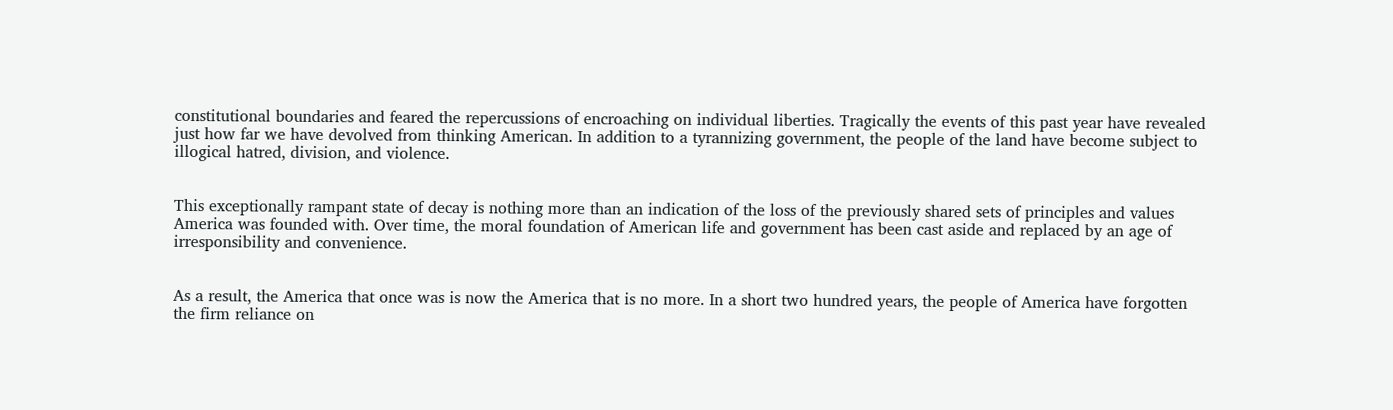constitutional boundaries and feared the repercussions of encroaching on individual liberties. Tragically the events of this past year have revealed just how far we have devolved from thinking American. In addition to a tyrannizing government, the people of the land have become subject to illogical hatred, division, and violence.


This exceptionally rampant state of decay is nothing more than an indication of the loss of the previously shared sets of principles and values America was founded with. Over time, the moral foundation of American life and government has been cast aside and replaced by an age of irresponsibility and convenience.


As a result, the America that once was is now the America that is no more. In a short two hundred years, the people of America have forgotten the firm reliance on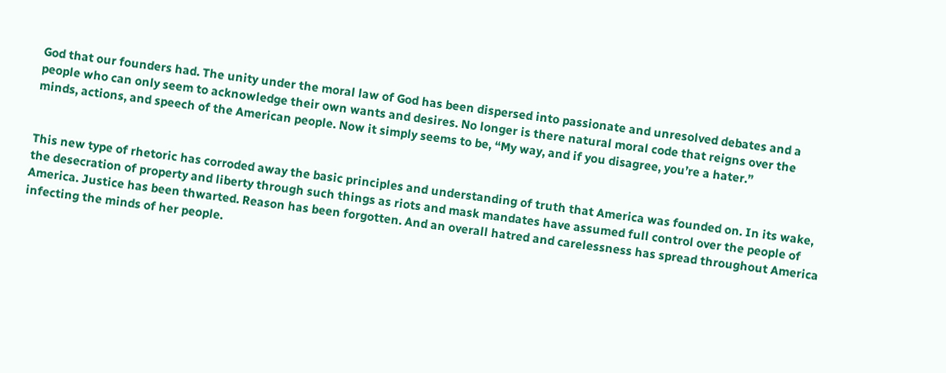God that our founders had. The unity under the moral law of God has been dispersed into passionate and unresolved debates and a people who can only seem to acknowledge their own wants and desires. No longer is there natural moral code that reigns over the minds, actions, and speech of the American people. Now it simply seems to be, “My way, and if you disagree, you’re a hater.”


This new type of rhetoric has corroded away the basic principles and understanding of truth that America was founded on. In its wake, the desecration of property and liberty through such things as riots and mask mandates have assumed full control over the people of America. Justice has been thwarted. Reason has been forgotten. And an overall hatred and carelessness has spread throughout America infecting the minds of her people.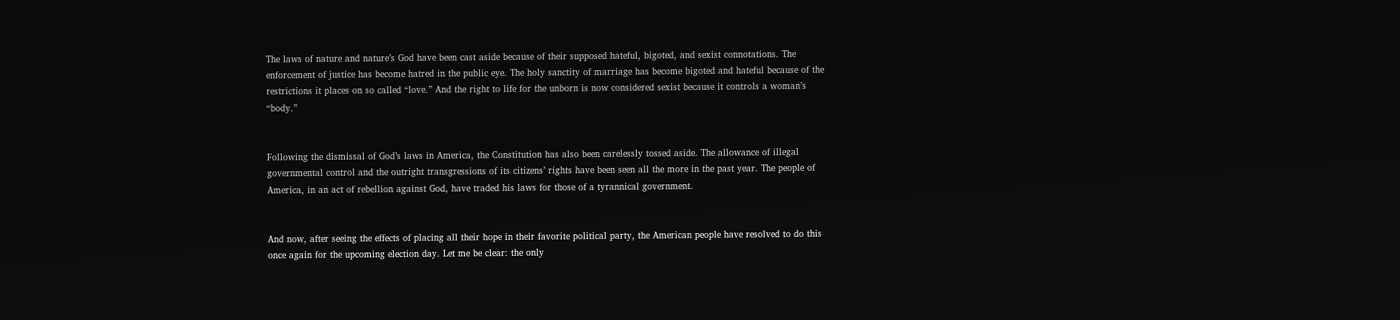The laws of nature and nature’s God have been cast aside because of their supposed hateful, bigoted, and sexist connotations. The enforcement of justice has become hatred in the public eye. The holy sanctity of marriage has become bigoted and hateful because of the restrictions it places on so called “love.” And the right to life for the unborn is now considered sexist because it controls a woman’s “body.”


Following the dismissal of God’s laws in America, the Constitution has also been carelessly tossed aside. The allowance of illegal governmental control and the outright transgressions of its citizens’ rights have been seen all the more in the past year. The people of America, in an act of rebellion against God, have traded his laws for those of a tyrannical government.


And now, after seeing the effects of placing all their hope in their favorite political party, the American people have resolved to do this once again for the upcoming election day. Let me be clear: the only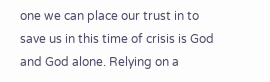one we can place our trust in to save us in this time of crisis is God and God alone. Relying on a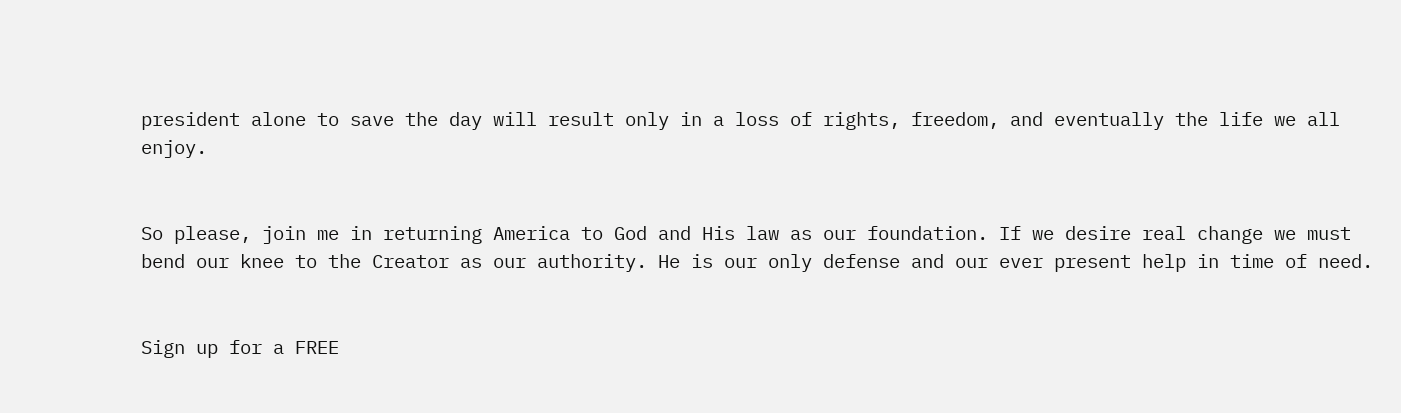president alone to save the day will result only in a loss of rights, freedom, and eventually the life we all enjoy.


So please, join me in returning America to God and His law as our foundation. If we desire real change we must bend our knee to the Creator as our authority. He is our only defense and our ever present help in time of need.


Sign up for a FREE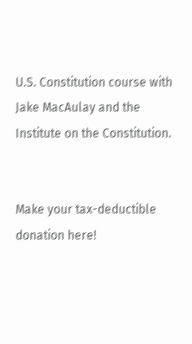U.S. Constitution course with Jake MacAulay and the Institute on the Constitution.


Make your tax-deductible donation here!